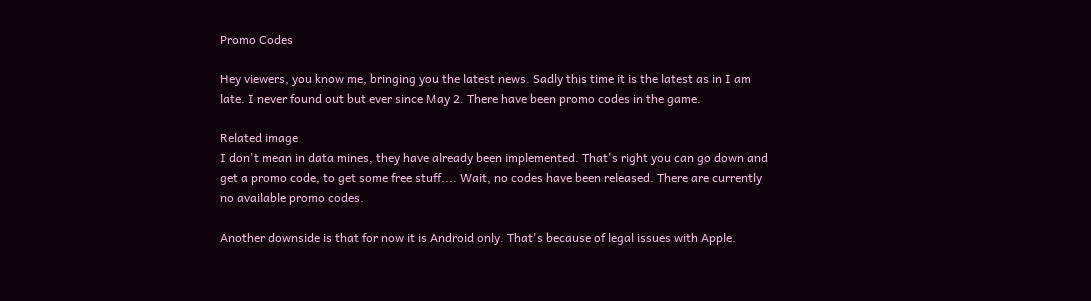Promo Codes

Hey viewers, you know me, bringing you the latest news. Sadly this time it is the latest as in I am late. I never found out but ever since May 2. There have been promo codes in the game.

Related image
I don't mean in data mines, they have already been implemented. That's right you can go down and get a promo code, to get some free stuff.... Wait, no codes have been released. There are currently no available promo codes.

Another downside is that for now it is Android only. That's because of legal issues with Apple.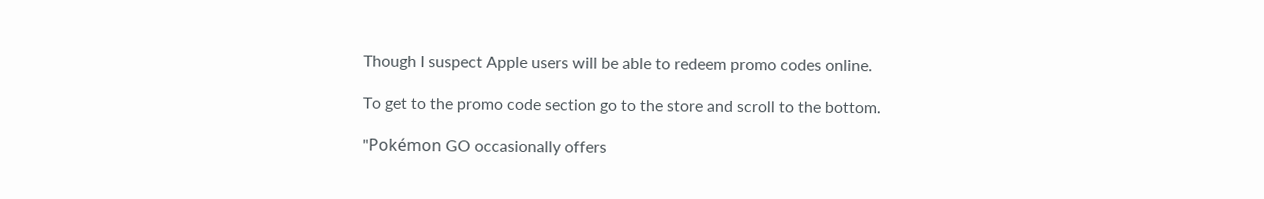Though I suspect Apple users will be able to redeem promo codes online.

To get to the promo code section go to the store and scroll to the bottom.

"Pokémon GO occasionally offers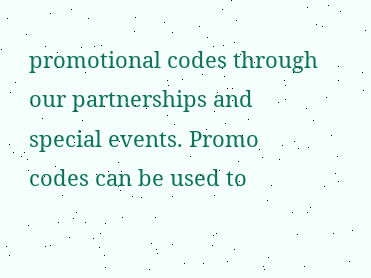promotional codes through our partnerships and special events. Promo codes can be used to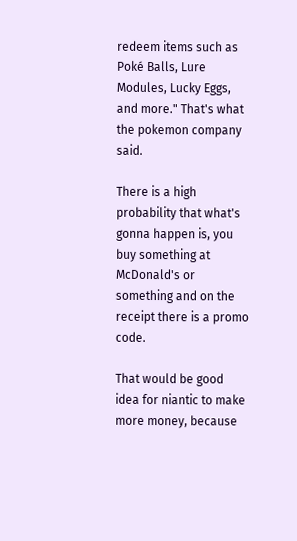redeem items such as Poké Balls, Lure Modules, Lucky Eggs, and more." That's what the pokemon company said.

There is a high probability that what's gonna happen is, you buy something at McDonald's or something and on the receipt there is a promo code.

That would be good idea for niantic to make more money, because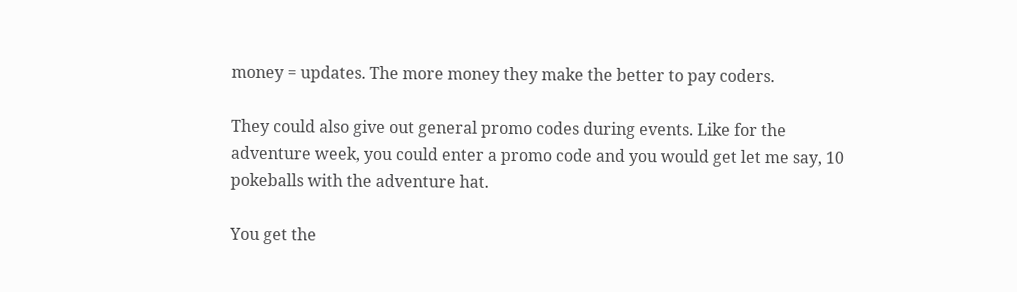money = updates. The more money they make the better to pay coders.

They could also give out general promo codes during events. Like for the adventure week, you could enter a promo code and you would get let me say, 10 pokeballs with the adventure hat.

You get the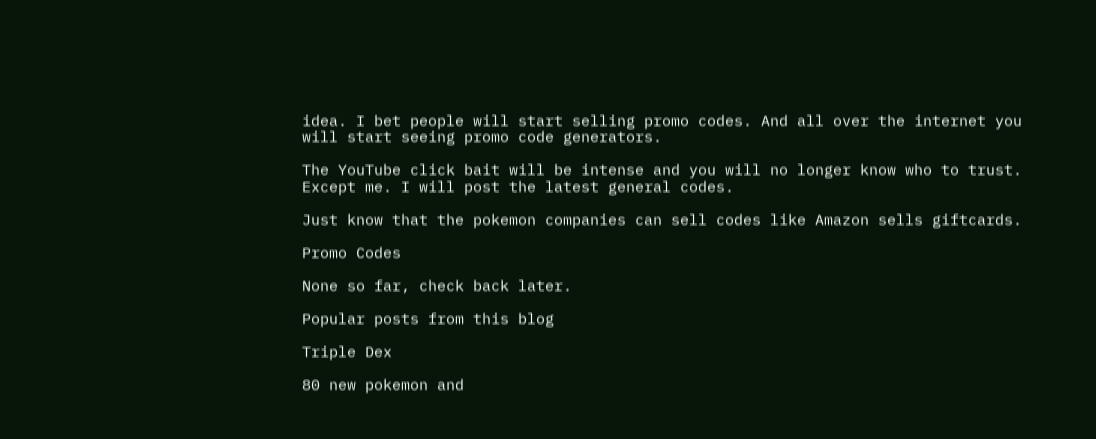idea. I bet people will start selling promo codes. And all over the internet you will start seeing promo code generators.

The YouTube click bait will be intense and you will no longer know who to trust. Except me. I will post the latest general codes.

Just know that the pokemon companies can sell codes like Amazon sells giftcards.

Promo Codes

None so far, check back later.

Popular posts from this blog

Triple Dex

80 new pokemon and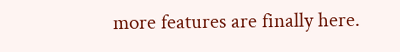more features are finally here.